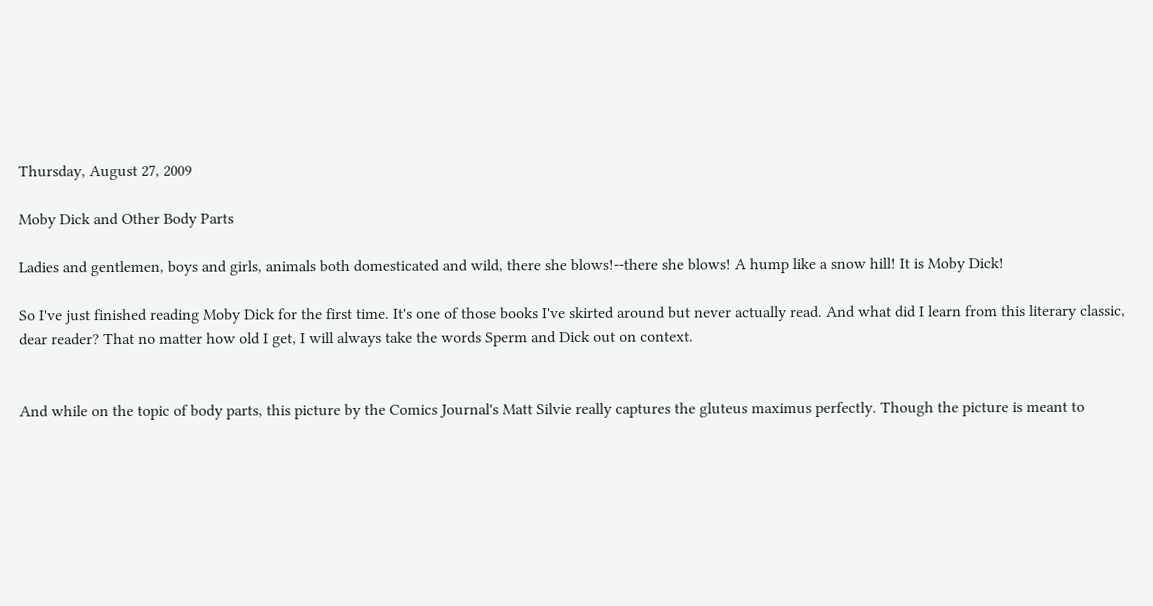Thursday, August 27, 2009

Moby Dick and Other Body Parts

Ladies and gentlemen, boys and girls, animals both domesticated and wild, there she blows!--there she blows! A hump like a snow hill! It is Moby Dick!

So I've just finished reading Moby Dick for the first time. It's one of those books I've skirted around but never actually read. And what did I learn from this literary classic, dear reader? That no matter how old I get, I will always take the words Sperm and Dick out on context.


And while on the topic of body parts, this picture by the Comics Journal's Matt Silvie really captures the gluteus maximus perfectly. Though the picture is meant to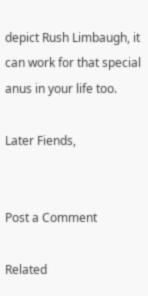depict Rush Limbaugh, it can work for that special anus in your life too.

Later Fiends,


Post a Comment

Related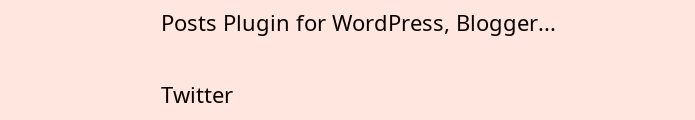Posts Plugin for WordPress, Blogger...


Twitter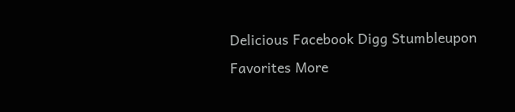Delicious Facebook Digg Stumbleupon Favorites More